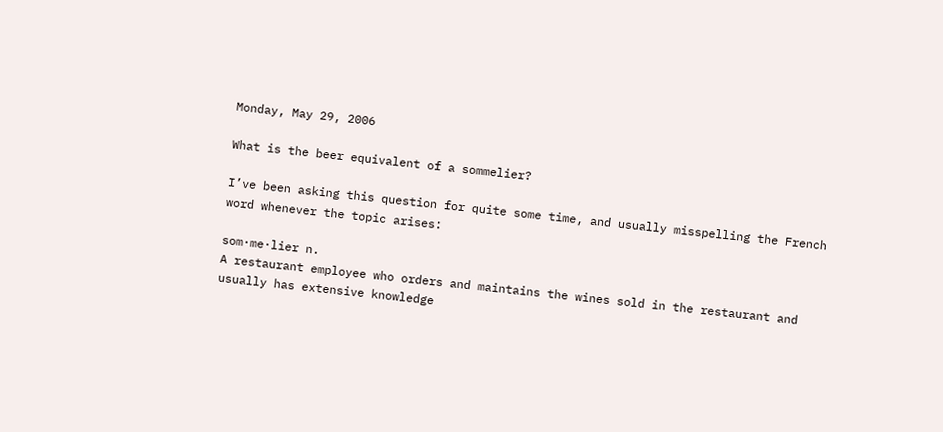Monday, May 29, 2006

What is the beer equivalent of a sommelier?

I’ve been asking this question for quite some time, and usually misspelling the French word whenever the topic arises:

som·me·lier n.
A restaurant employee who orders and maintains the wines sold in the restaurant and usually has extensive knowledge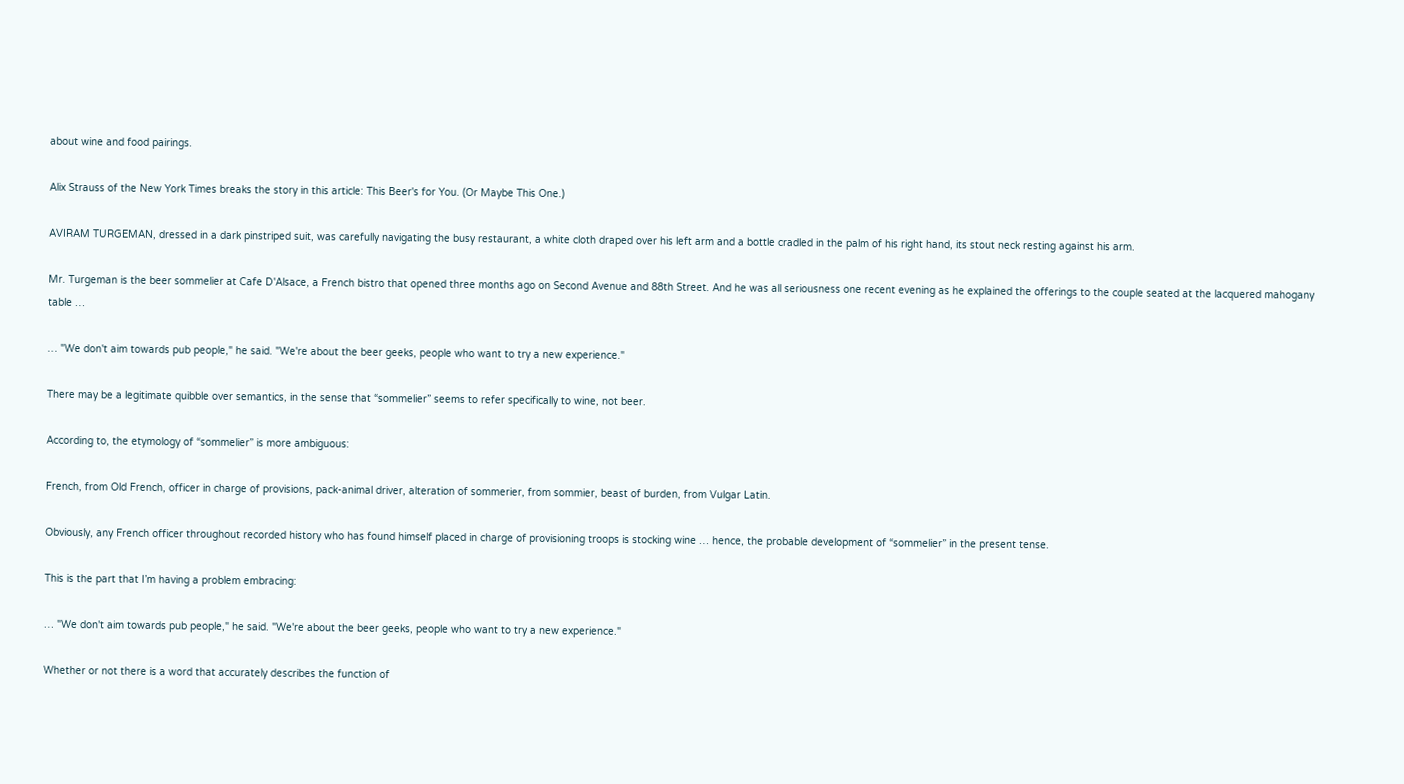about wine and food pairings.

Alix Strauss of the New York Times breaks the story in this article: This Beer's for You. (Or Maybe This One.)

AVIRAM TURGEMAN, dressed in a dark pinstriped suit, was carefully navigating the busy restaurant, a white cloth draped over his left arm and a bottle cradled in the palm of his right hand, its stout neck resting against his arm.

Mr. Turgeman is the beer sommelier at Cafe D'Alsace, a French bistro that opened three months ago on Second Avenue and 88th Street. And he was all seriousness one recent evening as he explained the offerings to the couple seated at the lacquered mahogany table …

… "We don't aim towards pub people," he said. "We're about the beer geeks, people who want to try a new experience."

There may be a legitimate quibble over semantics, in the sense that “sommelier” seems to refer specifically to wine, not beer.

According to, the etymology of “sommelier” is more ambiguous:

French, from Old French, officer in charge of provisions, pack-animal driver, alteration of sommerier, from sommier, beast of burden, from Vulgar Latin.

Obviously, any French officer throughout recorded history who has found himself placed in charge of provisioning troops is stocking wine … hence, the probable development of “sommelier” in the present tense.

This is the part that I’m having a problem embracing:

… "We don't aim towards pub people," he said. "We're about the beer geeks, people who want to try a new experience."

Whether or not there is a word that accurately describes the function of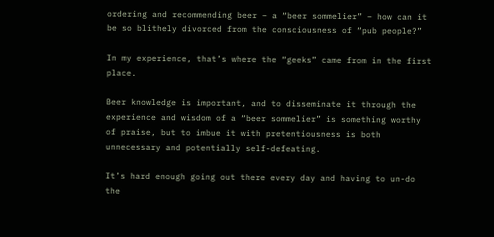ordering and recommending beer – a “beer sommelier” – how can it be so blithely divorced from the consciousness of “pub people?”

In my experience, that’s where the “geeks” came from in the first place.

Beer knowledge is important, and to disseminate it through the experience and wisdom of a “beer sommelier” is something worthy of praise, but to imbue it with pretentiousness is both unnecessary and potentially self-defeating.

It’s hard enough going out there every day and having to un-do the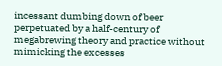incessant dumbing down of beer perpetuated by a half-century of megabrewing theory and practice without mimicking the excesses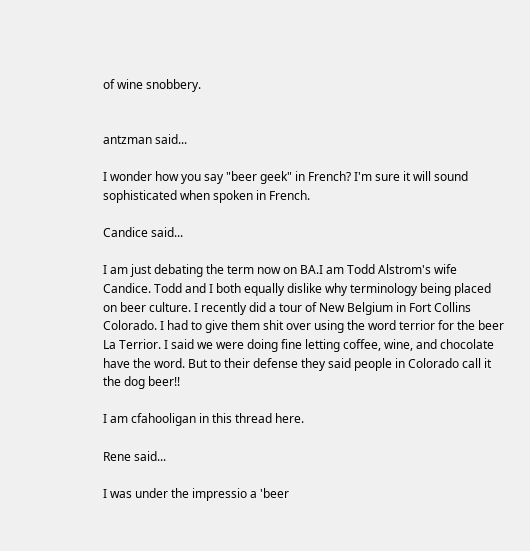of wine snobbery.


antzman said...

I wonder how you say "beer geek" in French? I'm sure it will sound sophisticated when spoken in French.

Candice said...

I am just debating the term now on BA.I am Todd Alstrom's wife Candice. Todd and I both equally dislike why terminology being placed on beer culture. I recently did a tour of New Belgium in Fort Collins Colorado. I had to give them shit over using the word terrior for the beer La Terrior. I said we were doing fine letting coffee, wine, and chocolate have the word. But to their defense they said people in Colorado call it the dog beer!!

I am cfahooligan in this thread here.

Rene said...

I was under the impressio a 'beer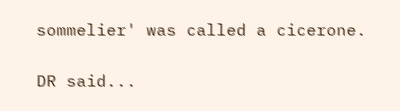sommelier' was called a cicerone.

DR said...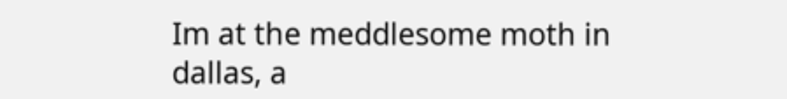Im at the meddlesome moth in dallas, a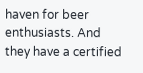haven for beer enthusiasts. And they have a certified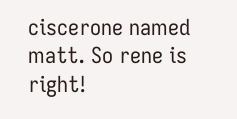ciscerone named matt. So rene is right!